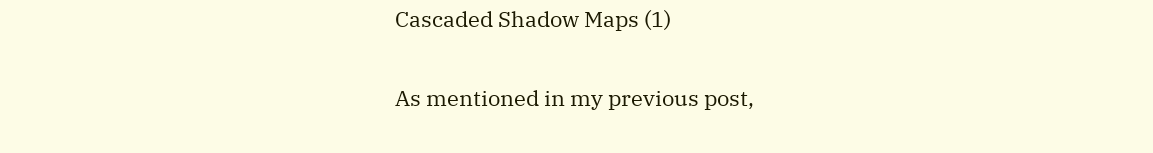Cascaded Shadow Maps (1)

As mentioned in my previous post,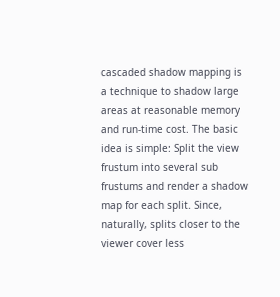cascaded shadow mapping is a technique to shadow large areas at reasonable memory and run-time cost. The basic idea is simple: Split the view frustum into several sub frustums and render a shadow map for each split. Since, naturally, splits closer to the viewer cover less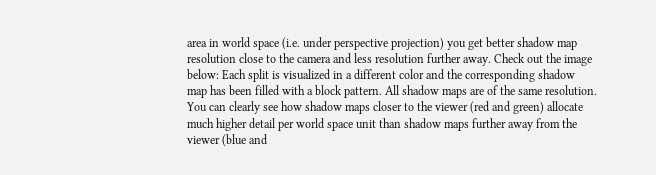area in world space (i.e. under perspective projection) you get better shadow map resolution close to the camera and less resolution further away. Check out the image below: Each split is visualized in a different color and the corresponding shadow map has been filled with a block pattern. All shadow maps are of the same resolution. You can clearly see how shadow maps closer to the viewer (red and green) allocate much higher detail per world space unit than shadow maps further away from the viewer (blue and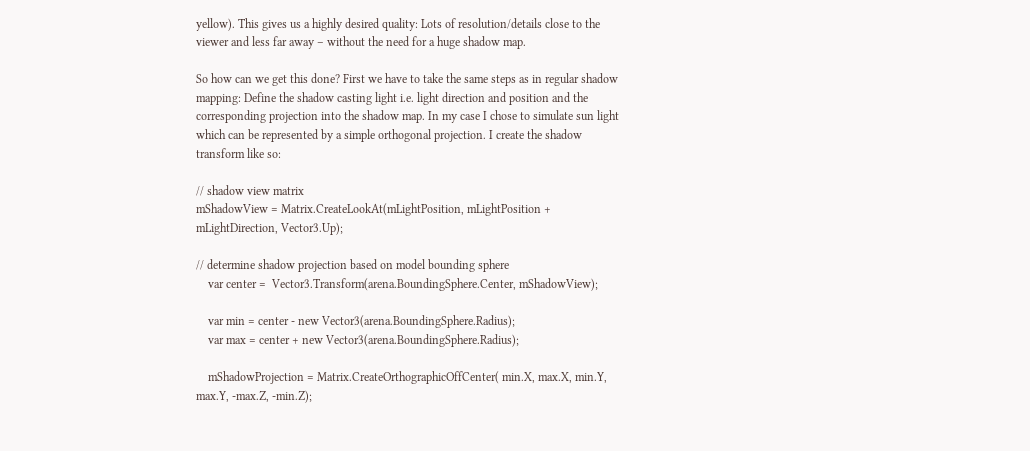yellow). This gives us a highly desired quality: Lots of resolution/details close to the viewer and less far away – without the need for a huge shadow map.

So how can we get this done? First we have to take the same steps as in regular shadow mapping: Define the shadow casting light i.e. light direction and position and the corresponding projection into the shadow map. In my case I chose to simulate sun light which can be represented by a simple orthogonal projection. I create the shadow transform like so:

// shadow view matrix
mShadowView = Matrix.CreateLookAt(mLightPosition, mLightPosition + mLightDirection, Vector3.Up);

// determine shadow projection based on model bounding sphere
    var center =  Vector3.Transform(arena.BoundingSphere.Center, mShadowView);

    var min = center - new Vector3(arena.BoundingSphere.Radius);
    var max = center + new Vector3(arena.BoundingSphere.Radius);

    mShadowProjection = Matrix.CreateOrthographicOffCenter( min.X, max.X, min.Y, max.Y, -max.Z, -min.Z);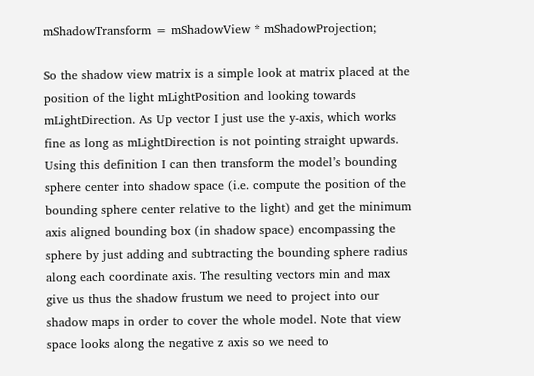mShadowTransform = mShadowView * mShadowProjection;

So the shadow view matrix is a simple look at matrix placed at the position of the light mLightPosition and looking towards mLightDirection. As Up vector I just use the y-axis, which works fine as long as mLightDirection is not pointing straight upwards. Using this definition I can then transform the model’s bounding sphere center into shadow space (i.e. compute the position of the bounding sphere center relative to the light) and get the minimum axis aligned bounding box (in shadow space) encompassing the sphere by just adding and subtracting the bounding sphere radius along each coordinate axis. The resulting vectors min and max give us thus the shadow frustum we need to project into our shadow maps in order to cover the whole model. Note that view space looks along the negative z axis so we need to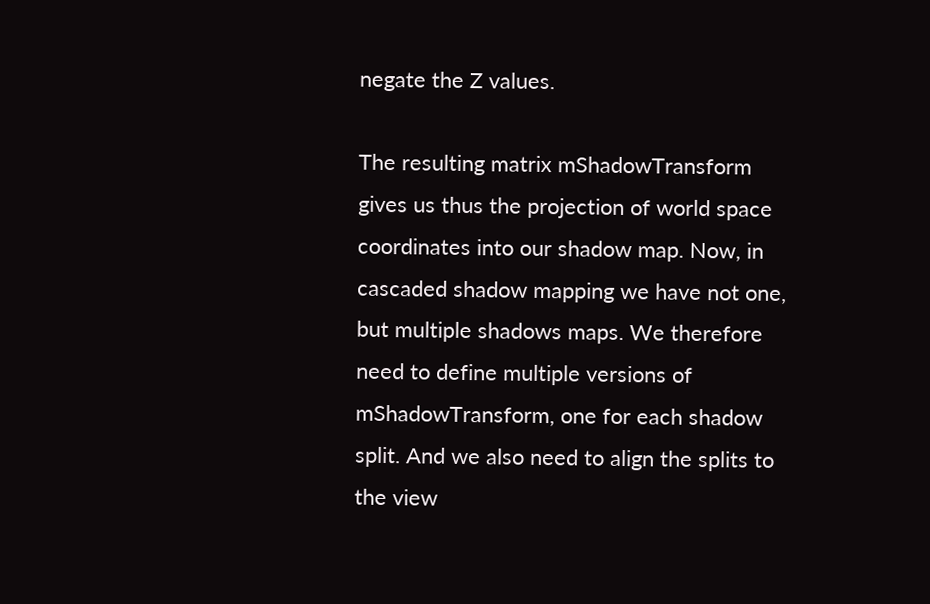negate the Z values.

The resulting matrix mShadowTransform gives us thus the projection of world space coordinates into our shadow map. Now, in cascaded shadow mapping we have not one, but multiple shadows maps. We therefore need to define multiple versions of mShadowTransform, one for each shadow split. And we also need to align the splits to the view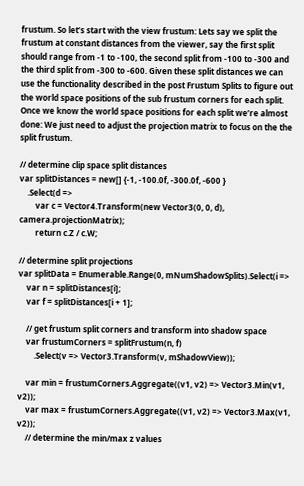frustum. So let’s start with the view frustum: Lets say we split the frustum at constant distances from the viewer, say the first split should range from -1 to -100, the second split from -100 to -300 and the third split from -300 to -600. Given these split distances we can use the functionality described in the post Frustum Splits to figure out the world space positions of the sub frustum corners for each split. Once we know the world space positions for each split we’re almost done: We just need to adjust the projection matrix to focus on the the split frustum.

// determine clip space split distances
var splitDistances = new[] {-1, -100.0f, -300.0f, -600 }
    .Select(d =>
        var c = Vector4.Transform(new Vector3(0, 0, d), camera.projectionMatrix);
        return c.Z / c.W;

// determine split projections
var splitData = Enumerable.Range(0, mNumShadowSplits).Select(i =>
    var n = splitDistances[i];
    var f = splitDistances[i + 1];

    // get frustum split corners and transform into shadow space
    var frustumCorners = splitFrustum(n, f)
        .Select(v => Vector3.Transform(v, mShadowView));

    var min = frustumCorners.Aggregate((v1, v2) => Vector3.Min(v1, v2));
    var max = frustumCorners.Aggregate((v1, v2) => Vector3.Max(v1, v2));
    // determine the min/max z values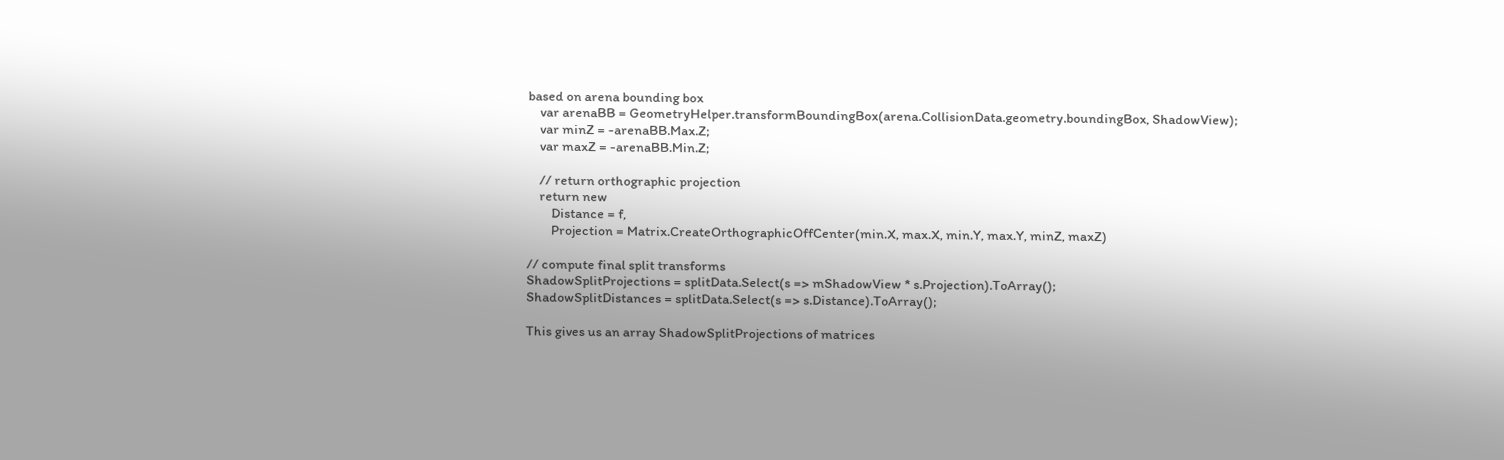based on arena bounding box
    var arenaBB = GeometryHelper.transformBoundingBox(arena.CollisionData.geometry.boundingBox, ShadowView);
    var minZ = -arenaBB.Max.Z;
    var maxZ = -arenaBB.Min.Z;

    // return orthographic projection
    return new
        Distance = f,
        Projection = Matrix.CreateOrthographicOffCenter(min.X, max.X, min.Y, max.Y, minZ, maxZ)

// compute final split transforms
ShadowSplitProjections = splitData.Select(s => mShadowView * s.Projection).ToArray();
ShadowSplitDistances = splitData.Select(s => s.Distance).ToArray();

This gives us an array ShadowSplitProjections of matrices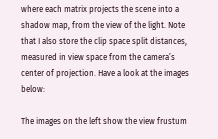where each matrix projects the scene into a shadow map, from the view of the light. Note that I also store the clip space split distances, measured in view space from the camera’s center of projection. Have a look at the images below:

The images on the left show the view frustum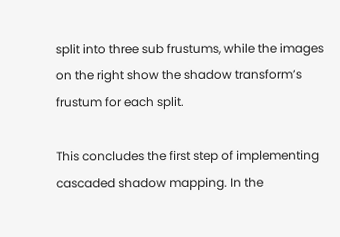split into three sub frustums, while the images on the right show the shadow transform’s frustum for each split.

This concludes the first step of implementing cascaded shadow mapping. In the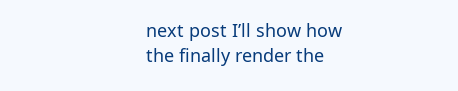next post I’ll show how the finally render the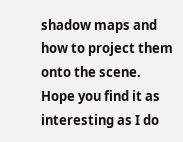shadow maps and how to project them onto the scene. Hope you find it as interesting as I do